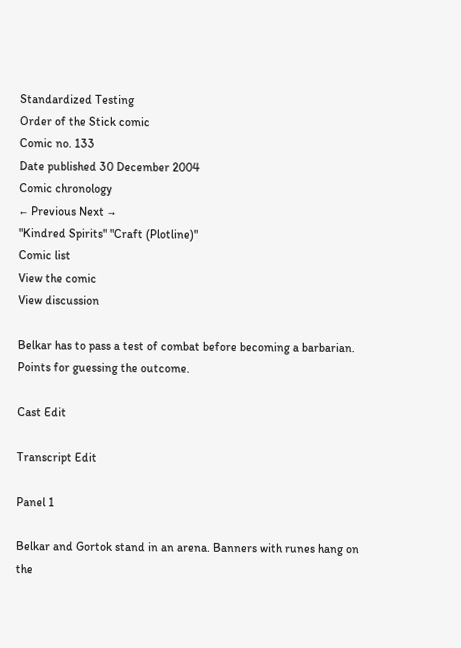Standardized Testing
Order of the Stick comic
Comic no. 133
Date published 30 December 2004
Comic chronology
← Previous Next →
"Kindred Spirits" "Craft (Plotline)"
Comic list
View the comic
View discussion

Belkar has to pass a test of combat before becoming a barbarian. Points for guessing the outcome.

Cast Edit

Transcript Edit

Panel 1

Belkar and Gortok stand in an arena. Banners with runes hang on the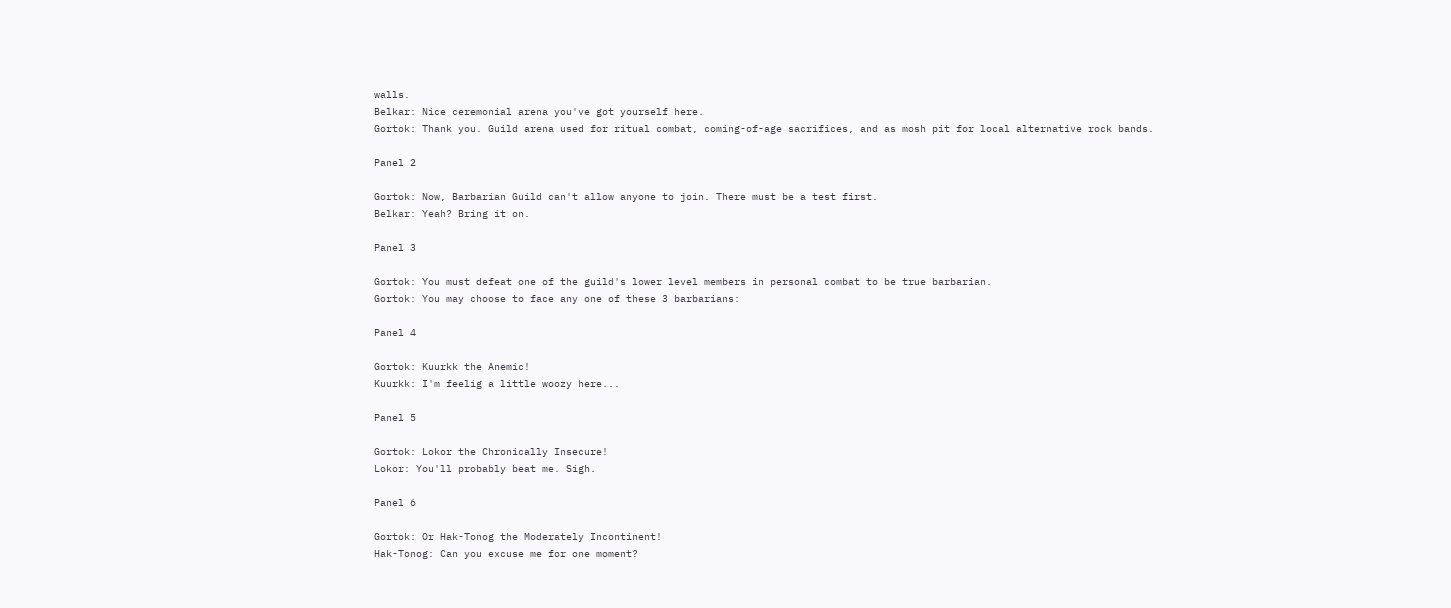walls.
Belkar: Nice ceremonial arena you've got yourself here.
Gortok: Thank you. Guild arena used for ritual combat, coming-of-age sacrifices, and as mosh pit for local alternative rock bands.

Panel 2

Gortok: Now, Barbarian Guild can't allow anyone to join. There must be a test first.
Belkar: Yeah? Bring it on.

Panel 3

Gortok: You must defeat one of the guild's lower level members in personal combat to be true barbarian.
Gortok: You may choose to face any one of these 3 barbarians:

Panel 4

Gortok: Kuurkk the Anemic!
Kuurkk: I'm feelig a little woozy here...

Panel 5

Gortok: Lokor the Chronically Insecure!
Lokor: You'll probably beat me. Sigh.

Panel 6

Gortok: Or Hak-Tonog the Moderately Incontinent!
Hak-Tonog: Can you excuse me for one moment?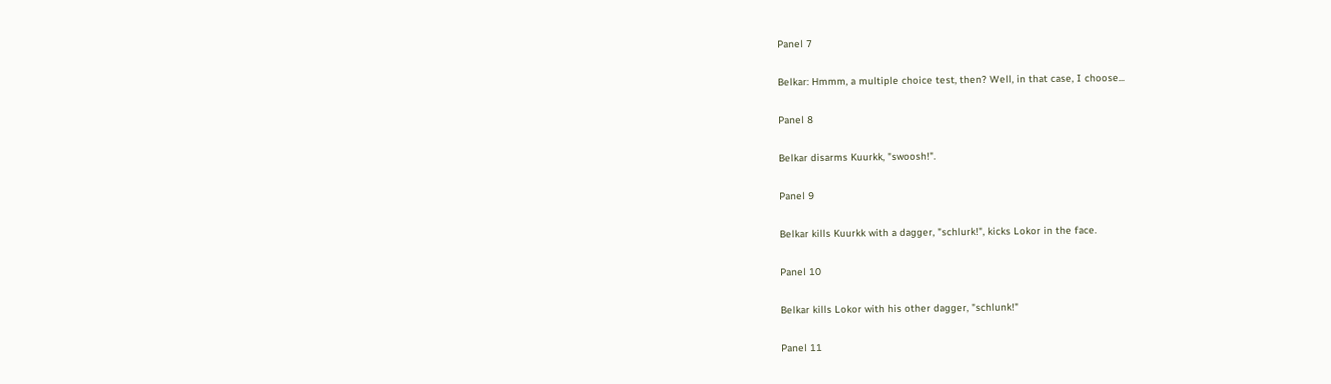Panel 7

Belkar: Hmmm, a multiple choice test, then? Well, in that case, I choose...

Panel 8

Belkar disarms Kuurkk, "swoosh!".

Panel 9

Belkar kills Kuurkk with a dagger, "schlurk!", kicks Lokor in the face.

Panel 10

Belkar kills Lokor with his other dagger, "schlunk!"

Panel 11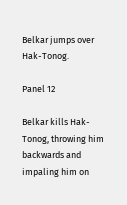Belkar jumps over Hak-Tonog.

Panel 12

Belkar kills Hak-Tonog, throwing him backwards and impaling him on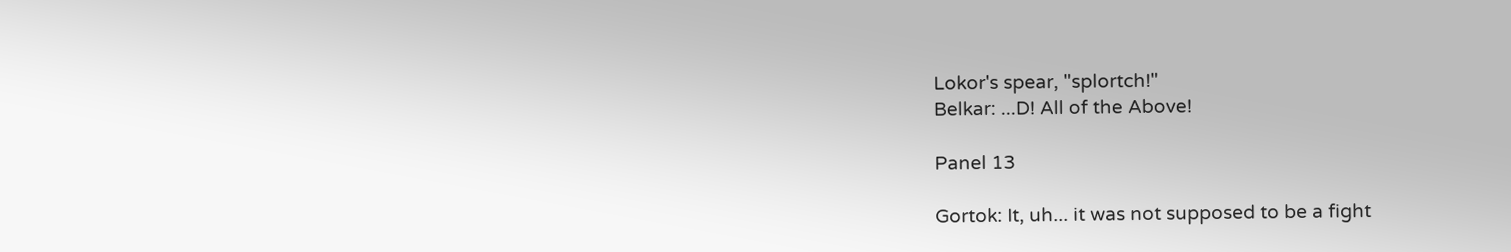Lokor's spear, "splortch!"
Belkar: ...D! All of the Above!

Panel 13

Gortok: It, uh... it was not supposed to be a fight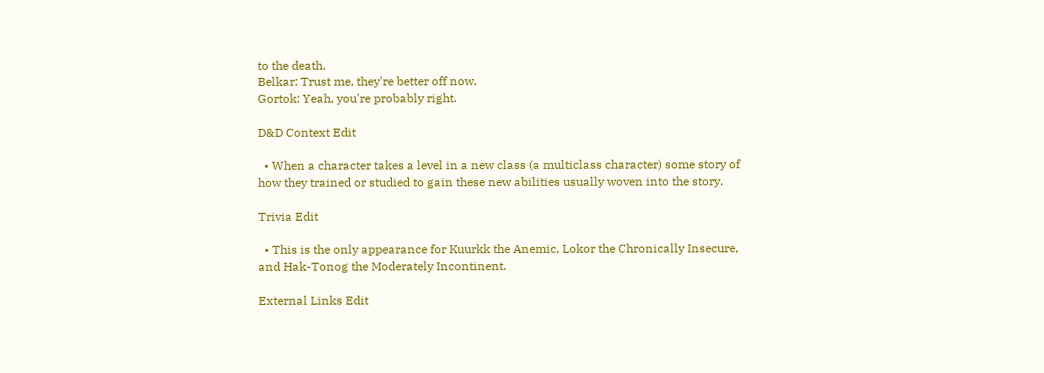to the death.
Belkar: Trust me, they're better off now.
Gortok: Yeah, you're probably right.

D&D Context Edit

  • When a character takes a level in a new class (a multiclass character) some story of how they trained or studied to gain these new abilities usually woven into the story.

Trivia Edit

  • This is the only appearance for Kuurkk the Anemic, Lokor the Chronically Insecure, and Hak-Tonog the Moderately Incontinent.

External Links Edit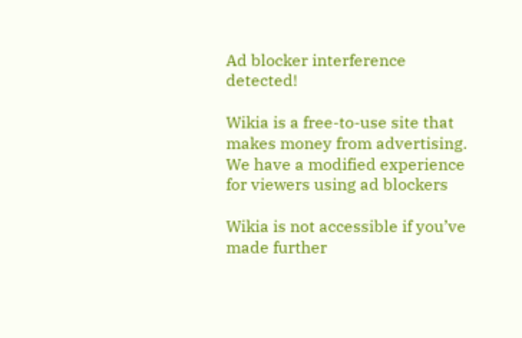Ad blocker interference detected!

Wikia is a free-to-use site that makes money from advertising. We have a modified experience for viewers using ad blockers

Wikia is not accessible if you’ve made further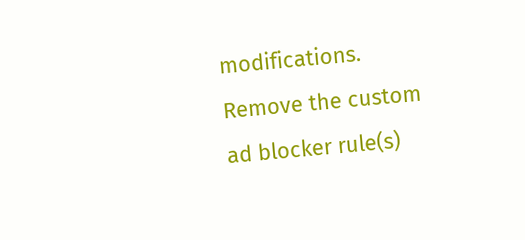modifications. Remove the custom ad blocker rule(s)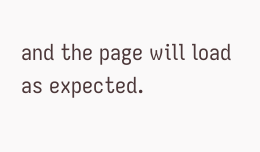and the page will load as expected.